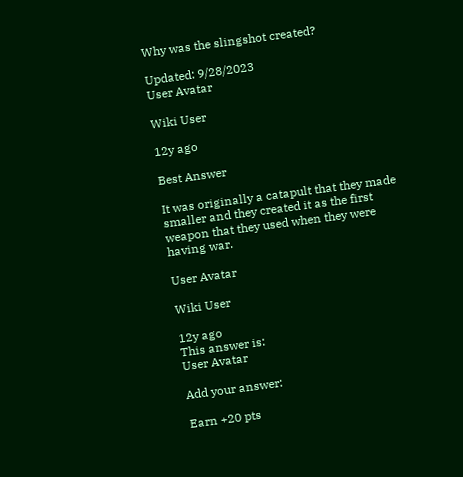Why was the slingshot created?

Updated: 9/28/2023
User Avatar

Wiki User

12y ago

Best Answer

It was originally a catapult that they made smaller and they created it as the first weapon that they used when they were having war.

User Avatar

Wiki User

12y ago
This answer is:
User Avatar

Add your answer:

Earn +20 pts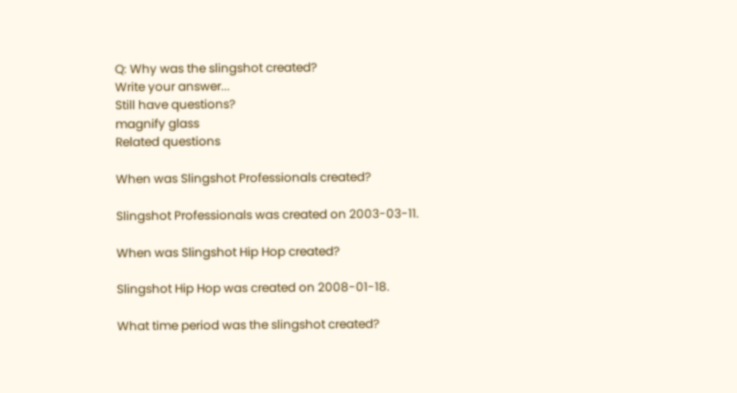Q: Why was the slingshot created?
Write your answer...
Still have questions?
magnify glass
Related questions

When was Slingshot Professionals created?

Slingshot Professionals was created on 2003-03-11.

When was Slingshot Hip Hop created?

Slingshot Hip Hop was created on 2008-01-18.

What time period was the slingshot created?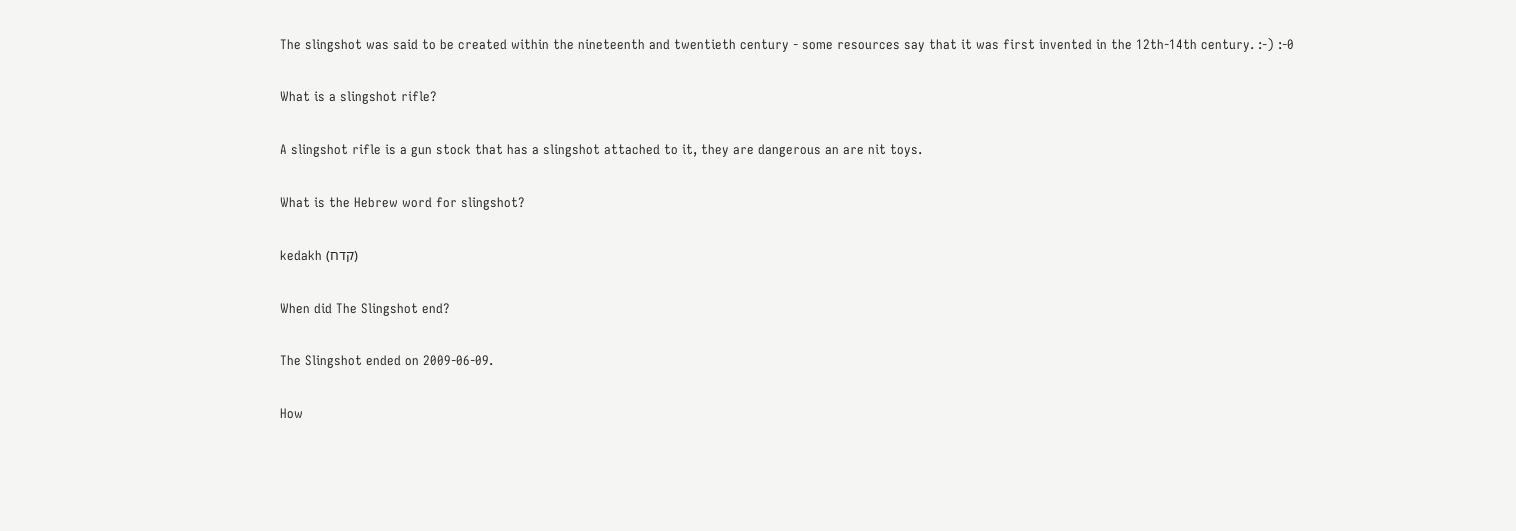The slingshot was said to be created within the nineteenth and twentieth century - some resources say that it was first invented in the 12th-14th century. :-) :-0

What is a slingshot rifle?

A slingshot rifle is a gun stock that has a slingshot attached to it, they are dangerous an are nit toys.

What is the Hebrew word for slingshot?

kedakh (קדח)

When did The Slingshot end?

The Slingshot ended on 2009-06-09.

How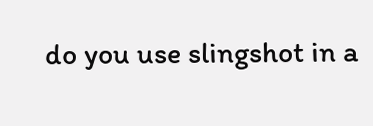do you use slingshot in a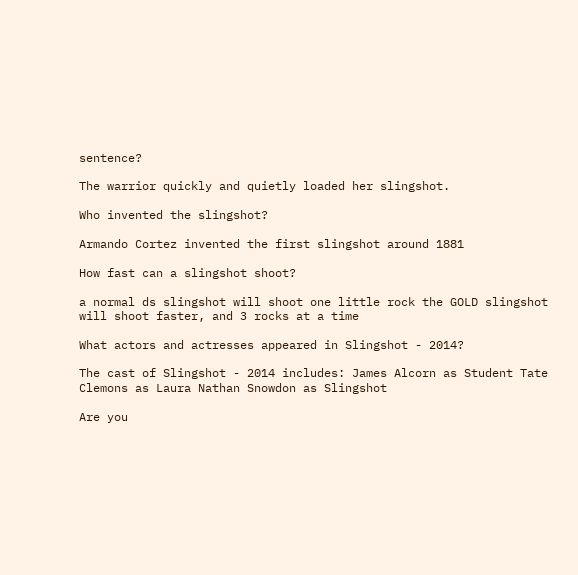sentence?

The warrior quickly and quietly loaded her slingshot.

Who invented the slingshot?

Armando Cortez invented the first slingshot around 1881

How fast can a slingshot shoot?

a normal ds slingshot will shoot one little rock the GOLD slingshot will shoot faster, and 3 rocks at a time

What actors and actresses appeared in Slingshot - 2014?

The cast of Slingshot - 2014 includes: James Alcorn as Student Tate Clemons as Laura Nathan Snowdon as Slingshot

Are you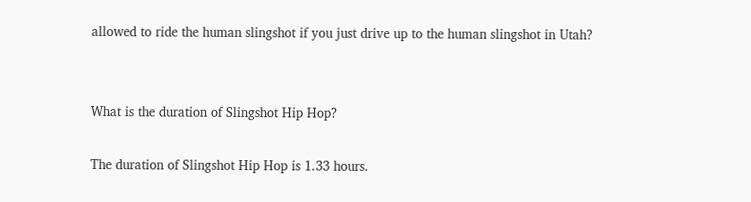allowed to ride the human slingshot if you just drive up to the human slingshot in Utah?


What is the duration of Slingshot Hip Hop?

The duration of Slingshot Hip Hop is 1.33 hours.